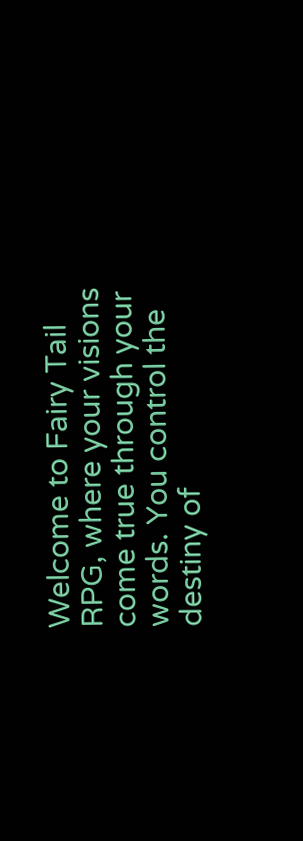Welcome to Fairy Tail RPG, where your visions come true through your words. You control the destiny of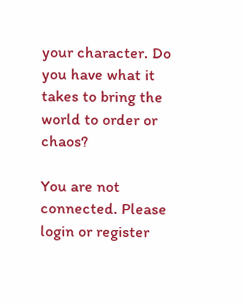your character. Do you have what it takes to bring the world to order or chaos?

You are not connected. Please login or register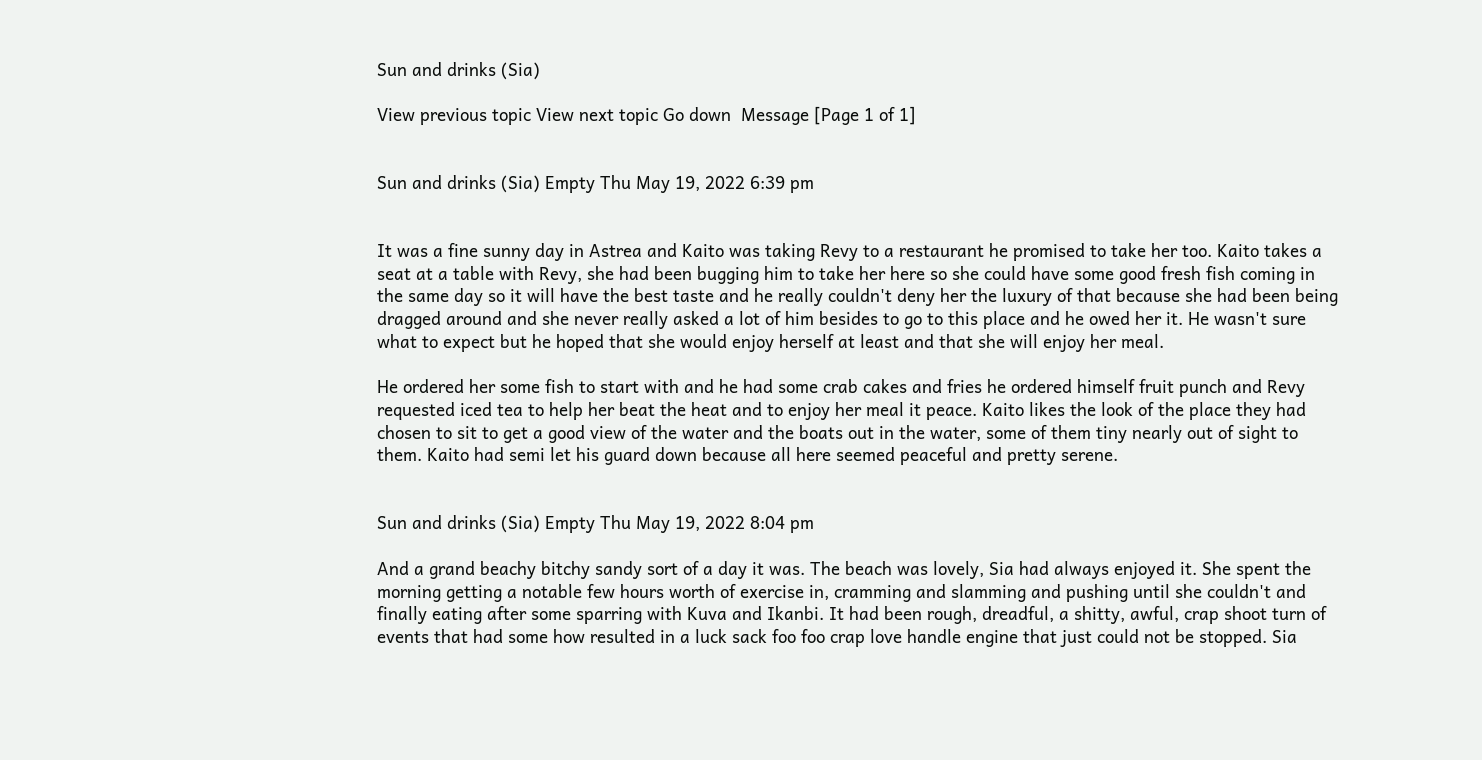Sun and drinks (Sia)

View previous topic View next topic Go down  Message [Page 1 of 1]


Sun and drinks (Sia) Empty Thu May 19, 2022 6:39 pm


It was a fine sunny day in Astrea and Kaito was taking Revy to a restaurant he promised to take her too. Kaito takes a seat at a table with Revy, she had been bugging him to take her here so she could have some good fresh fish coming in the same day so it will have the best taste and he really couldn't deny her the luxury of that because she had been being dragged around and she never really asked a lot of him besides to go to this place and he owed her it. He wasn't sure what to expect but he hoped that she would enjoy herself at least and that she will enjoy her meal.

He ordered her some fish to start with and he had some crab cakes and fries he ordered himself fruit punch and Revy requested iced tea to help her beat the heat and to enjoy her meal it peace. Kaito likes the look of the place they had chosen to sit to get a good view of the water and the boats out in the water, some of them tiny nearly out of sight to them. Kaito had semi let his guard down because all here seemed peaceful and pretty serene.


Sun and drinks (Sia) Empty Thu May 19, 2022 8:04 pm

And a grand beachy bitchy sandy sort of a day it was. The beach was lovely, Sia had always enjoyed it. She spent the morning getting a notable few hours worth of exercise in, cramming and slamming and pushing until she couldn't and finally eating after some sparring with Kuva and Ikanbi. It had been rough, dreadful, a shitty, awful, crap shoot turn of events that had some how resulted in a luck sack foo foo crap love handle engine that just could not be stopped. Sia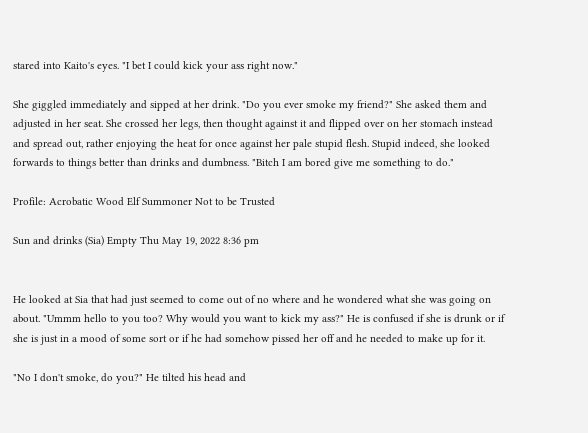stared into Kaito's eyes. "I bet I could kick your ass right now."

She giggled immediately and sipped at her drink. "Do you ever smoke my friend?" She asked them and adjusted in her seat. She crossed her legs, then thought against it and flipped over on her stomach instead and spread out, rather enjoying the heat for once against her pale stupid flesh. Stupid indeed, she looked forwards to things better than drinks and dumbness. "Bitch I am bored give me something to do."

Profile: Acrobatic Wood Elf Summoner Not to be Trusted

Sun and drinks (Sia) Empty Thu May 19, 2022 8:36 pm


He looked at Sia that had just seemed to come out of no where and he wondered what she was going on about. "Ummm hello to you too? Why would you want to kick my ass?" He is confused if she is drunk or if she is just in a mood of some sort or if he had somehow pissed her off and he needed to make up for it.

"No I don't smoke, do you?" He tilted his head and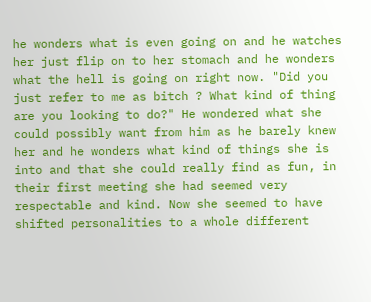he wonders what is even going on and he watches her just flip on to her stomach and he wonders what the hell is going on right now. "Did you just refer to me as bitch ? What kind of thing are you looking to do?" He wondered what she could possibly want from him as he barely knew her and he wonders what kind of things she is into and that she could really find as fun, in their first meeting she had seemed very respectable and kind. Now she seemed to have shifted personalities to a whole different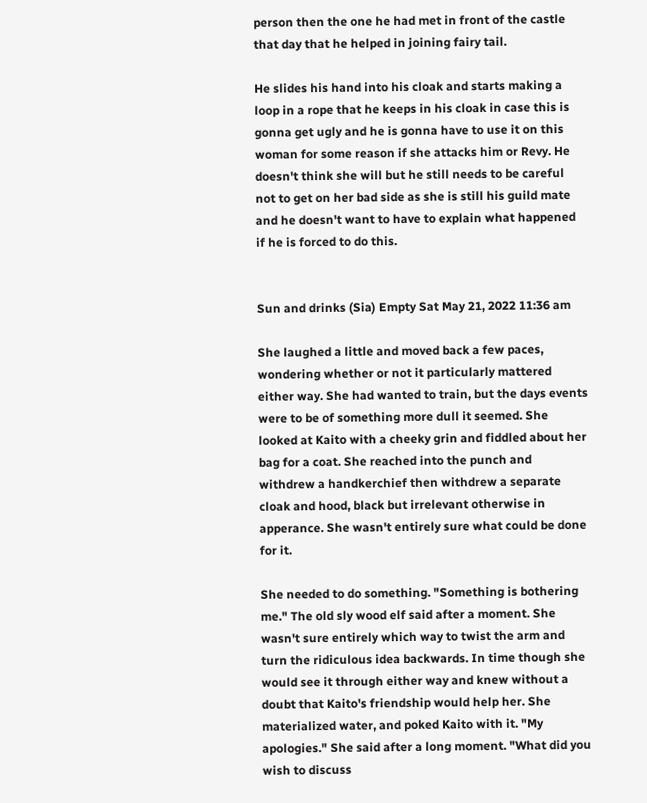person then the one he had met in front of the castle that day that he helped in joining fairy tail.

He slides his hand into his cloak and starts making a loop in a rope that he keeps in his cloak in case this is gonna get ugly and he is gonna have to use it on this woman for some reason if she attacks him or Revy. He doesn't think she will but he still needs to be careful not to get on her bad side as she is still his guild mate and he doesn't want to have to explain what happened if he is forced to do this.


Sun and drinks (Sia) Empty Sat May 21, 2022 11:36 am

She laughed a little and moved back a few paces, wondering whether or not it particularly mattered either way. She had wanted to train, but the days events were to be of something more dull it seemed. She looked at Kaito with a cheeky grin and fiddled about her bag for a coat. She reached into the punch and withdrew a handkerchief then withdrew a separate cloak and hood, black but irrelevant otherwise in apperance. She wasn't entirely sure what could be done for it.

She needed to do something. "Something is bothering me." The old sly wood elf said after a moment. She wasn't sure entirely which way to twist the arm and turn the ridiculous idea backwards. In time though she would see it through either way and knew without a doubt that Kaito's friendship would help her. She materialized water, and poked Kaito with it. "My apologies." She said after a long moment. "What did you wish to discuss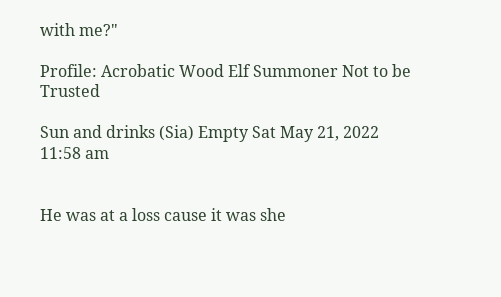with me?"

Profile: Acrobatic Wood Elf Summoner Not to be Trusted

Sun and drinks (Sia) Empty Sat May 21, 2022 11:58 am


He was at a loss cause it was she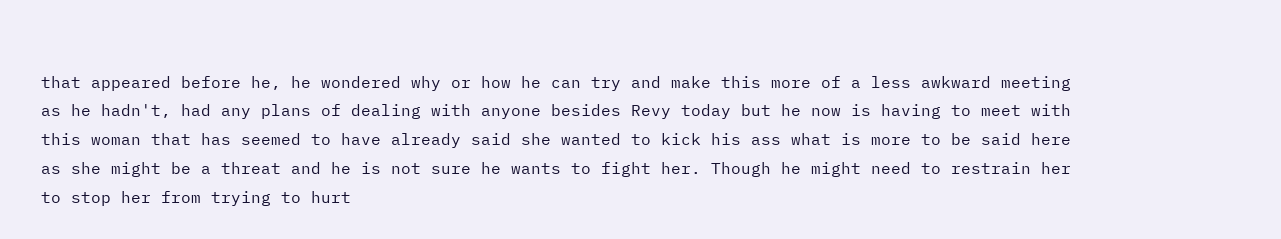that appeared before he, he wondered why or how he can try and make this more of a less awkward meeting as he hadn't, had any plans of dealing with anyone besides Revy today but he now is having to meet with this woman that has seemed to have already said she wanted to kick his ass what is more to be said here as she might be a threat and he is not sure he wants to fight her. Though he might need to restrain her to stop her from trying to hurt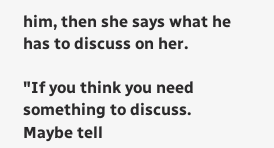him, then she says what he has to discuss on her.

"If you think you need something to discuss. Maybe tell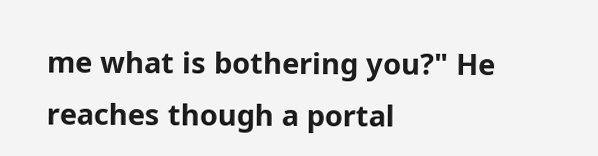me what is bothering you?" He reaches though a portal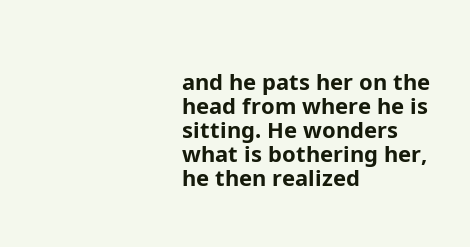and he pats her on the head from where he is sitting. He wonders what is bothering her, he then realized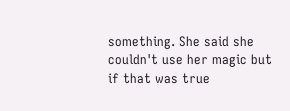something. She said she couldn't use her magic but if that was true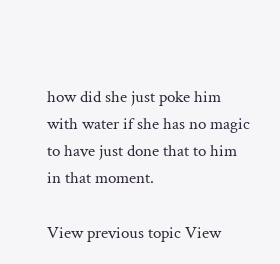how did she just poke him with water if she has no magic to have just done that to him in that moment.

View previous topic View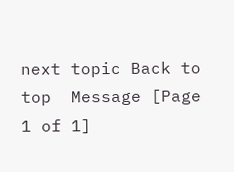next topic Back to top  Message [Page 1 of 1]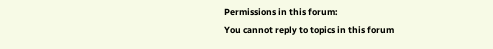Permissions in this forum:
You cannot reply to topics in this forum